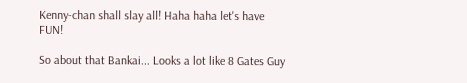Kenny-chan shall slay all! Haha haha let's have FUN!

So about that Bankai... Looks a lot like 8 Gates Guy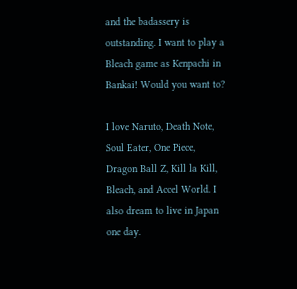and the badassery is outstanding. I want to play a Bleach game as Kenpachi in Bankai! Would you want to?

I love Naruto, Death Note, Soul Eater, One Piece, Dragon Ball Z, Kill la Kill, Bleach, and Accel World. I also dream to live in Japan one day.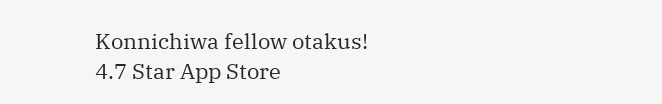Konnichiwa fellow otakus!
4.7 Star App Store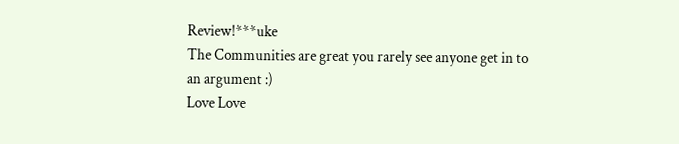Review!***uke
The Communities are great you rarely see anyone get in to an argument :)
Love Love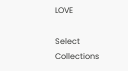LOVE

Select Collections